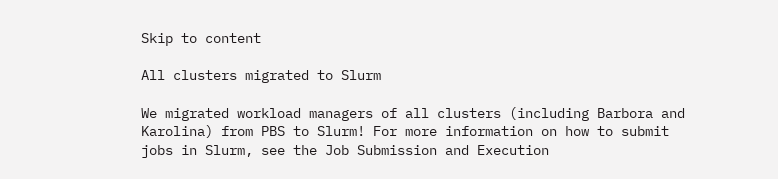Skip to content

All clusters migrated to Slurm

We migrated workload managers of all clusters (including Barbora and Karolina) from PBS to Slurm! For more information on how to submit jobs in Slurm, see the Job Submission and Execution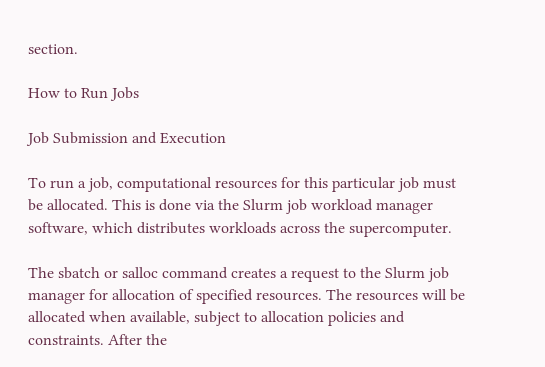section.

How to Run Jobs

Job Submission and Execution

To run a job, computational resources for this particular job must be allocated. This is done via the Slurm job workload manager software, which distributes workloads across the supercomputer.

The sbatch or salloc command creates a request to the Slurm job manager for allocation of specified resources. The resources will be allocated when available, subject to allocation policies and constraints. After the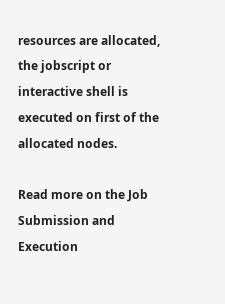resources are allocated, the jobscript or interactive shell is executed on first of the allocated nodes.

Read more on the Job Submission and Execution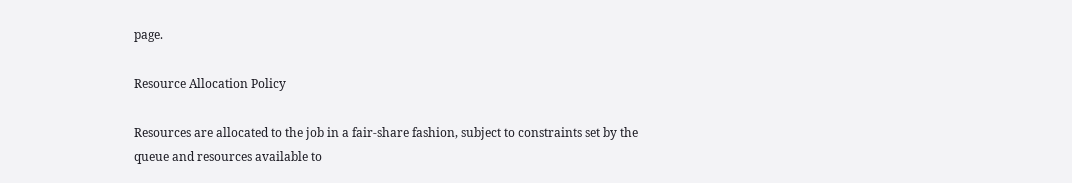page.

Resource Allocation Policy

Resources are allocated to the job in a fair-share fashion, subject to constraints set by the queue and resources available to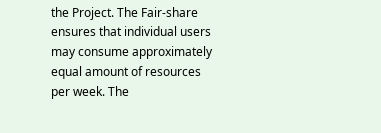the Project. The Fair-share ensures that individual users may consume approximately equal amount of resources per week. The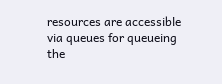resources are accessible via queues for queueing the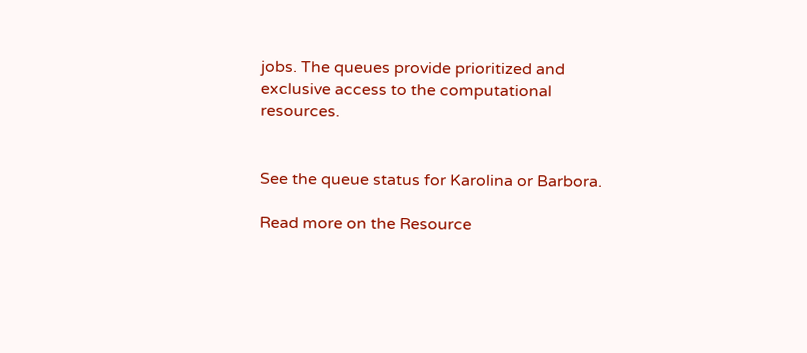jobs. The queues provide prioritized and exclusive access to the computational resources.


See the queue status for Karolina or Barbora.

Read more on the Resource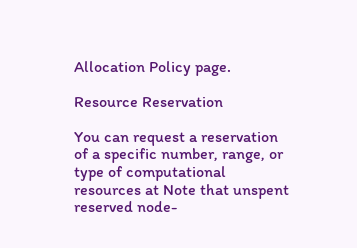Allocation Policy page.

Resource Reservation

You can request a reservation of a specific number, range, or type of computational resources at Note that unspent reserved node-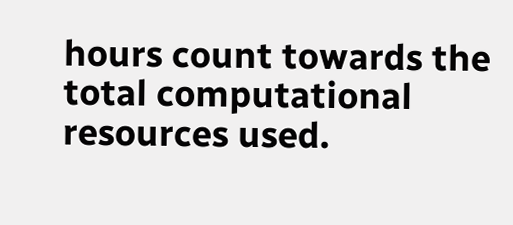hours count towards the total computational resources used.